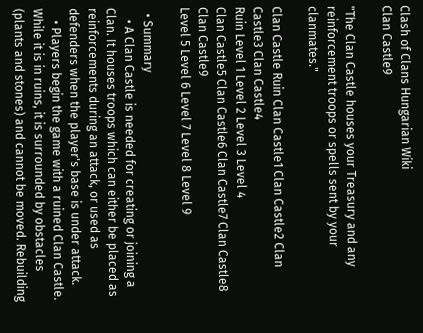Clash of Clans Hungarian Wiki
Clan Castle9

"The Clan Castle houses your Treasury and any reinforcement troops or spells sent by your clanmates."

Clan Castle Ruin Clan Castle1 Clan Castle2 Clan Castle3 Clan Castle4
Ruin Level 1 Level 2 Level 3 Level 4
Clan Castle5 Clan Castle6 Clan Castle7 Clan Castle8 Clan Castle9
Level 5 Level 6 Level 7 Level 8 Level 9

  • Summary
    • A Clan Castle is needed for creating or joining a Clan. It houses troops which can either be placed as reinforcements during an attack, or used as defenders when the player's base is under attack.
    • Players begin the game with a ruined Clan Castle. While it is in ruins, it is surrounded by obstacles (plants and stones) and cannot be moved. Rebuilding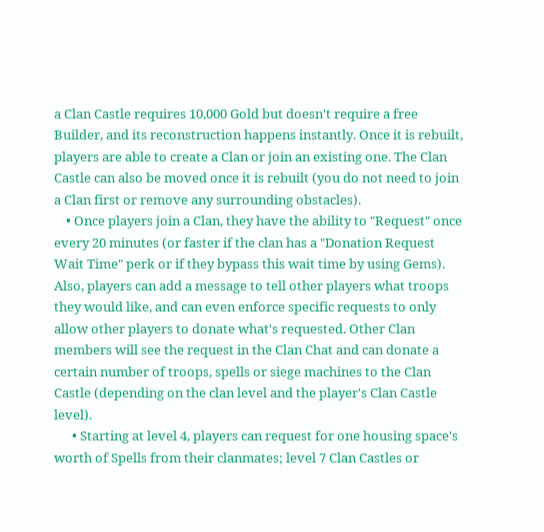a Clan Castle requires 10,000 Gold but doesn't require a free Builder, and its reconstruction happens instantly. Once it is rebuilt, players are able to create a Clan or join an existing one. The Clan Castle can also be moved once it is rebuilt (you do not need to join a Clan first or remove any surrounding obstacles).
    • Once players join a Clan, they have the ability to "Request" once every 20 minutes (or faster if the clan has a "Donation Request Wait Time" perk or if they bypass this wait time by using Gems). Also, players can add a message to tell other players what troops they would like, and can even enforce specific requests to only allow other players to donate what's requested. Other Clan members will see the request in the Clan Chat and can donate a certain number of troops, spells or siege machines to the Clan Castle (depending on the clan level and the player's Clan Castle level).
      • Starting at level 4, players can request for one housing space's worth of Spells from their clanmates; level 7 Clan Castles or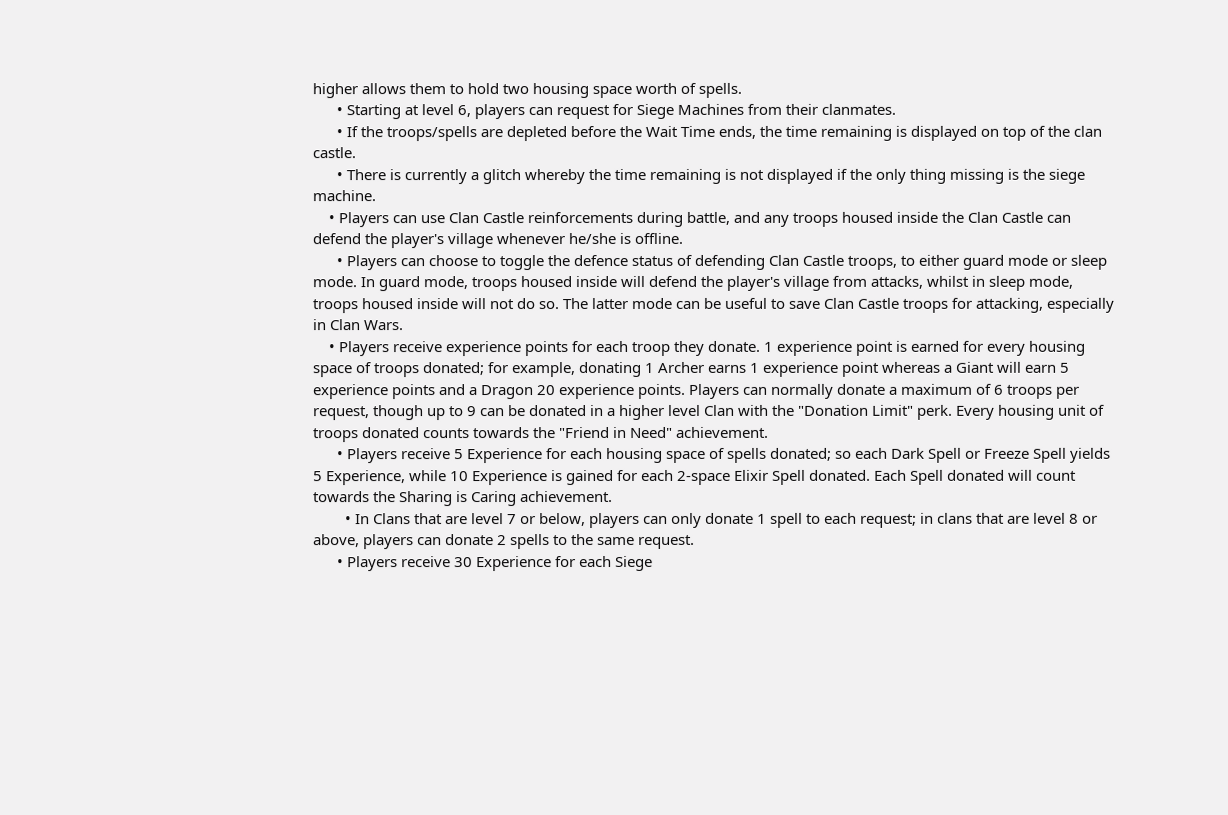higher allows them to hold two housing space worth of spells.
      • Starting at level 6, players can request for Siege Machines from their clanmates.
      • If the troops/spells are depleted before the Wait Time ends, the time remaining is displayed on top of the clan castle.
      • There is currently a glitch whereby the time remaining is not displayed if the only thing missing is the siege machine.
    • Players can use Clan Castle reinforcements during battle, and any troops housed inside the Clan Castle can defend the player's village whenever he/she is offline.
      • Players can choose to toggle the defence status of defending Clan Castle troops, to either guard mode or sleep mode. In guard mode, troops housed inside will defend the player's village from attacks, whilst in sleep mode, troops housed inside will not do so. The latter mode can be useful to save Clan Castle troops for attacking, especially in Clan Wars.
    • Players receive experience points for each troop they donate. 1 experience point is earned for every housing space of troops donated; for example, donating 1 Archer earns 1 experience point whereas a Giant will earn 5 experience points and a Dragon 20 experience points. Players can normally donate a maximum of 6 troops per request, though up to 9 can be donated in a higher level Clan with the "Donation Limit" perk. Every housing unit of troops donated counts towards the "Friend in Need" achievement.
      • Players receive 5 Experience for each housing space of spells donated; so each Dark Spell or Freeze Spell yields 5 Experience, while 10 Experience is gained for each 2-space Elixir Spell donated. Each Spell donated will count towards the Sharing is Caring achievement.
        • In Clans that are level 7 or below, players can only donate 1 spell to each request; in clans that are level 8 or above, players can donate 2 spells to the same request.
      • Players receive 30 Experience for each Siege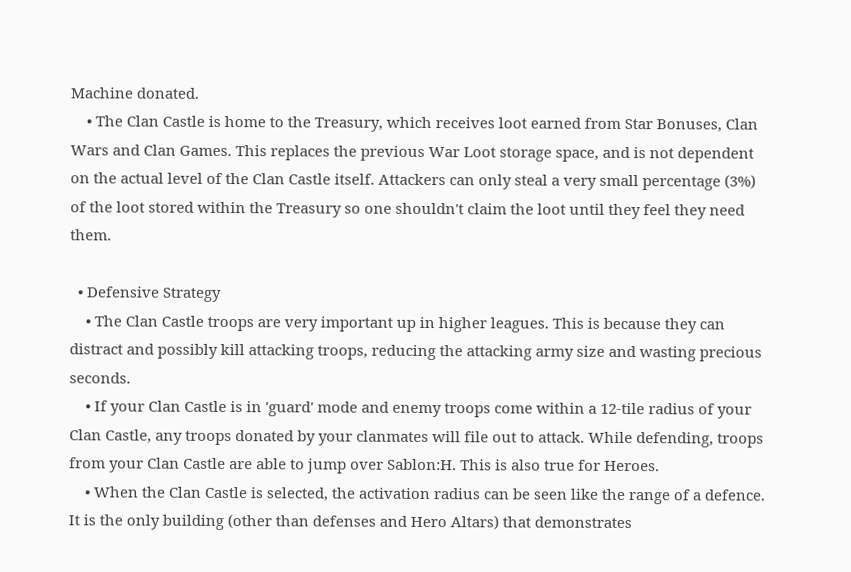Machine donated.
    • The Clan Castle is home to the Treasury, which receives loot earned from Star Bonuses, Clan Wars and Clan Games. This replaces the previous War Loot storage space, and is not dependent on the actual level of the Clan Castle itself. Attackers can only steal a very small percentage (3%) of the loot stored within the Treasury so one shouldn't claim the loot until they feel they need them.

  • Defensive Strategy
    • The Clan Castle troops are very important up in higher leagues. This is because they can distract and possibly kill attacking troops, reducing the attacking army size and wasting precious seconds.
    • If your Clan Castle is in 'guard' mode and enemy troops come within a 12-tile radius of your Clan Castle, any troops donated by your clanmates will file out to attack. While defending, troops from your Clan Castle are able to jump over Sablon:H. This is also true for Heroes.
    • When the Clan Castle is selected, the activation radius can be seen like the range of a defence. It is the only building (other than defenses and Hero Altars) that demonstrates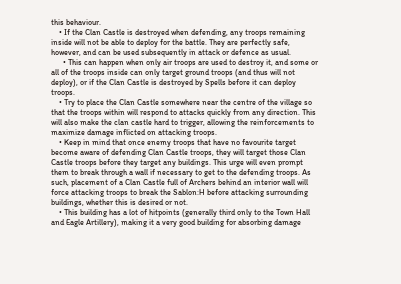this behaviour.
    • If the Clan Castle is destroyed when defending, any troops remaining inside will not be able to deploy for the battle. They are perfectly safe, however, and can be used subsequently in attack or defence as usual.
      • This can happen when only air troops are used to destroy it, and some or all of the troops inside can only target ground troops (and thus will not deploy), or if the Clan Castle is destroyed by Spells before it can deploy troops.
    • Try to place the Clan Castle somewhere near the centre of the village so that the troops within will respond to attacks quickly from any direction. This will also make the clan castle hard to trigger, allowing the reinforcements to maximize damage inflicted on attacking troops.
    • Keep in mind that once enemy troops that have no favourite target become aware of defending Clan Castle troops, they will target those Clan Castle troops before they target any buildings. This urge will even prompt them to break through a wall if necessary to get to the defending troops. As such, placement of a Clan Castle full of Archers behind an interior wall will force attacking troops to break the Sablon:H before attacking surrounding buildings, whether this is desired or not.
    • This building has a lot of hitpoints (generally third only to the Town Hall and Eagle Artillery), making it a very good building for absorbing damage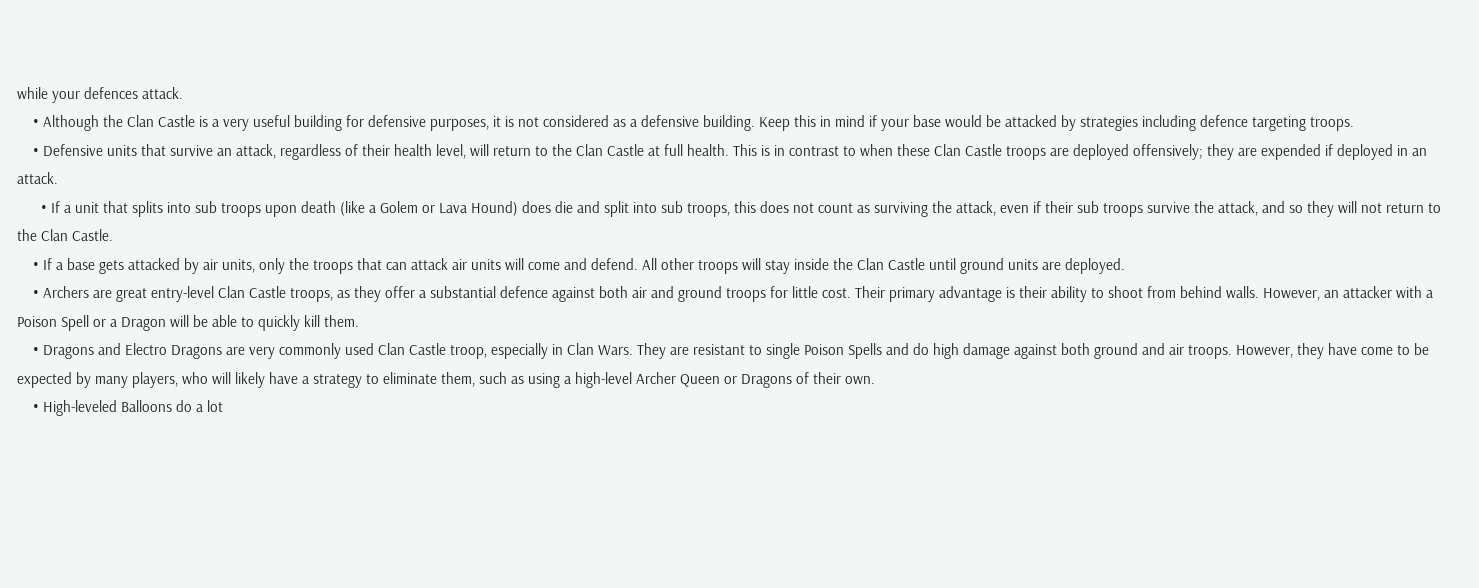while your defences attack.
    • Although the Clan Castle is a very useful building for defensive purposes, it is not considered as a defensive building. Keep this in mind if your base would be attacked by strategies including defence targeting troops.
    • Defensive units that survive an attack, regardless of their health level, will return to the Clan Castle at full health. This is in contrast to when these Clan Castle troops are deployed offensively; they are expended if deployed in an attack.
      • If a unit that splits into sub troops upon death (like a Golem or Lava Hound) does die and split into sub troops, this does not count as surviving the attack, even if their sub troops survive the attack, and so they will not return to the Clan Castle.
    • If a base gets attacked by air units, only the troops that can attack air units will come and defend. All other troops will stay inside the Clan Castle until ground units are deployed.
    • Archers are great entry-level Clan Castle troops, as they offer a substantial defence against both air and ground troops for little cost. Their primary advantage is their ability to shoot from behind walls. However, an attacker with a Poison Spell or a Dragon will be able to quickly kill them.
    • Dragons and Electro Dragons are very commonly used Clan Castle troop, especially in Clan Wars. They are resistant to single Poison Spells and do high damage against both ground and air troops. However, they have come to be expected by many players, who will likely have a strategy to eliminate them, such as using a high-level Archer Queen or Dragons of their own.
    • High-leveled Balloons do a lot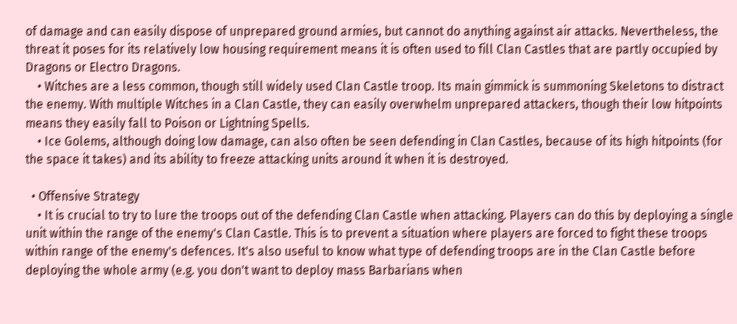of damage and can easily dispose of unprepared ground armies, but cannot do anything against air attacks. Nevertheless, the threat it poses for its relatively low housing requirement means it is often used to fill Clan Castles that are partly occupied by Dragons or Electro Dragons.
    • Witches are a less common, though still widely used Clan Castle troop. Its main gimmick is summoning Skeletons to distract the enemy. With multiple Witches in a Clan Castle, they can easily overwhelm unprepared attackers, though their low hitpoints means they easily fall to Poison or Lightning Spells.
    • Ice Golems, although doing low damage, can also often be seen defending in Clan Castles, because of its high hitpoints (for the space it takes) and its ability to freeze attacking units around it when it is destroyed.

  • Offensive Strategy
    • It is crucial to try to lure the troops out of the defending Clan Castle when attacking. Players can do this by deploying a single unit within the range of the enemy's Clan Castle. This is to prevent a situation where players are forced to fight these troops within range of the enemy's defences. It's also useful to know what type of defending troops are in the Clan Castle before deploying the whole army (e.g. you don't want to deploy mass Barbarians when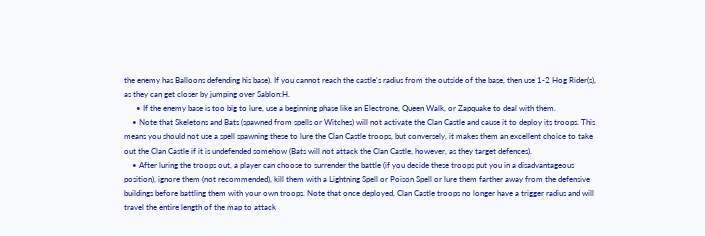the enemy has Balloons defending his base). If you cannot reach the castle's radius from the outside of the base, then use 1-2 Hog Rider(s), as they can get closer by jumping over Sablon:H.
      • If the enemy base is too big to lure, use a beginning phase like an Electrone, Queen Walk, or Zapquake to deal with them.
    • Note that Skeletons and Bats (spawned from spells or Witches) will not activate the Clan Castle and cause it to deploy its troops. This means you should not use a spell spawning these to lure the Clan Castle troops, but conversely, it makes them an excellent choice to take out the Clan Castle if it is undefended somehow (Bats will not attack the Clan Castle, however, as they target defences).
    • After luring the troops out, a player can choose to surrender the battle (if you decide these troops put you in a disadvantageous position), ignore them (not recommended), kill them with a Lightning Spell or Poison Spell or lure them farther away from the defensive buildings before battling them with your own troops. Note that once deployed, Clan Castle troops no longer have a trigger radius and will travel the entire length of the map to attack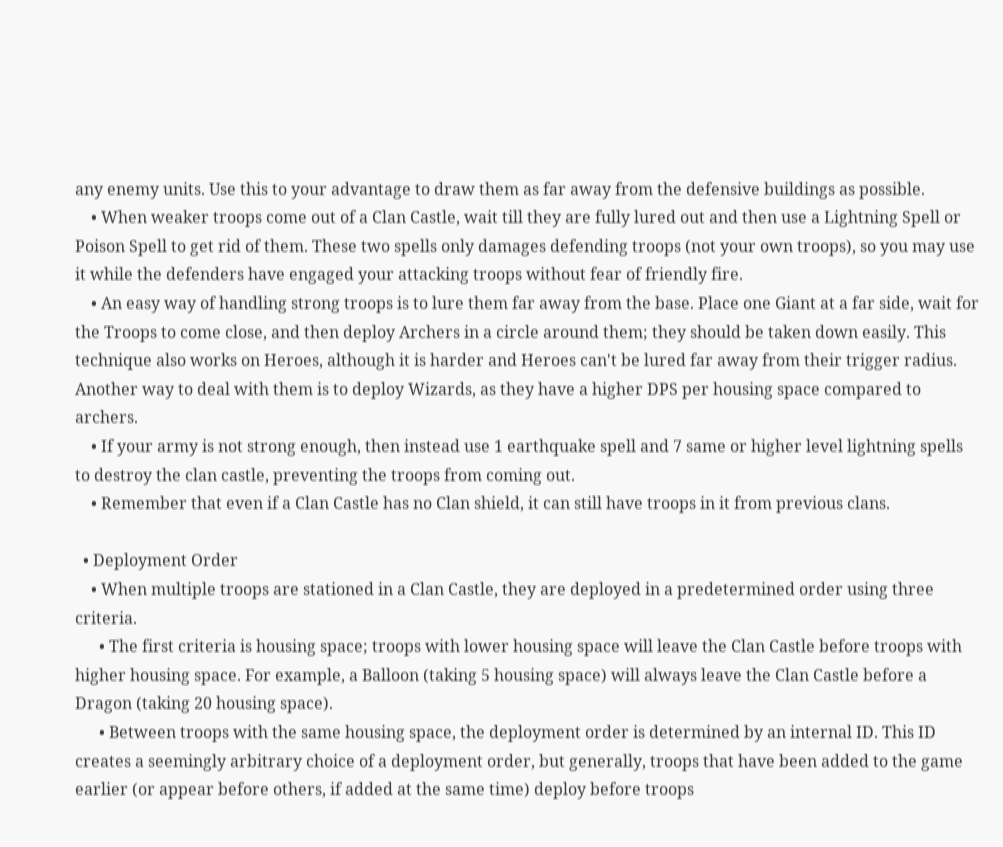any enemy units. Use this to your advantage to draw them as far away from the defensive buildings as possible.
    • When weaker troops come out of a Clan Castle, wait till they are fully lured out and then use a Lightning Spell or Poison Spell to get rid of them. These two spells only damages defending troops (not your own troops), so you may use it while the defenders have engaged your attacking troops without fear of friendly fire.
    • An easy way of handling strong troops is to lure them far away from the base. Place one Giant at a far side, wait for the Troops to come close, and then deploy Archers in a circle around them; they should be taken down easily. This technique also works on Heroes, although it is harder and Heroes can't be lured far away from their trigger radius. Another way to deal with them is to deploy Wizards, as they have a higher DPS per housing space compared to archers.
    • If your army is not strong enough, then instead use 1 earthquake spell and 7 same or higher level lightning spells to destroy the clan castle, preventing the troops from coming out.
    • Remember that even if a Clan Castle has no Clan shield, it can still have troops in it from previous clans.

  • Deployment Order
    • When multiple troops are stationed in a Clan Castle, they are deployed in a predetermined order using three criteria.
      • The first criteria is housing space; troops with lower housing space will leave the Clan Castle before troops with higher housing space. For example, a Balloon (taking 5 housing space) will always leave the Clan Castle before a Dragon (taking 20 housing space).
      • Between troops with the same housing space, the deployment order is determined by an internal ID. This ID creates a seemingly arbitrary choice of a deployment order, but generally, troops that have been added to the game earlier (or appear before others, if added at the same time) deploy before troops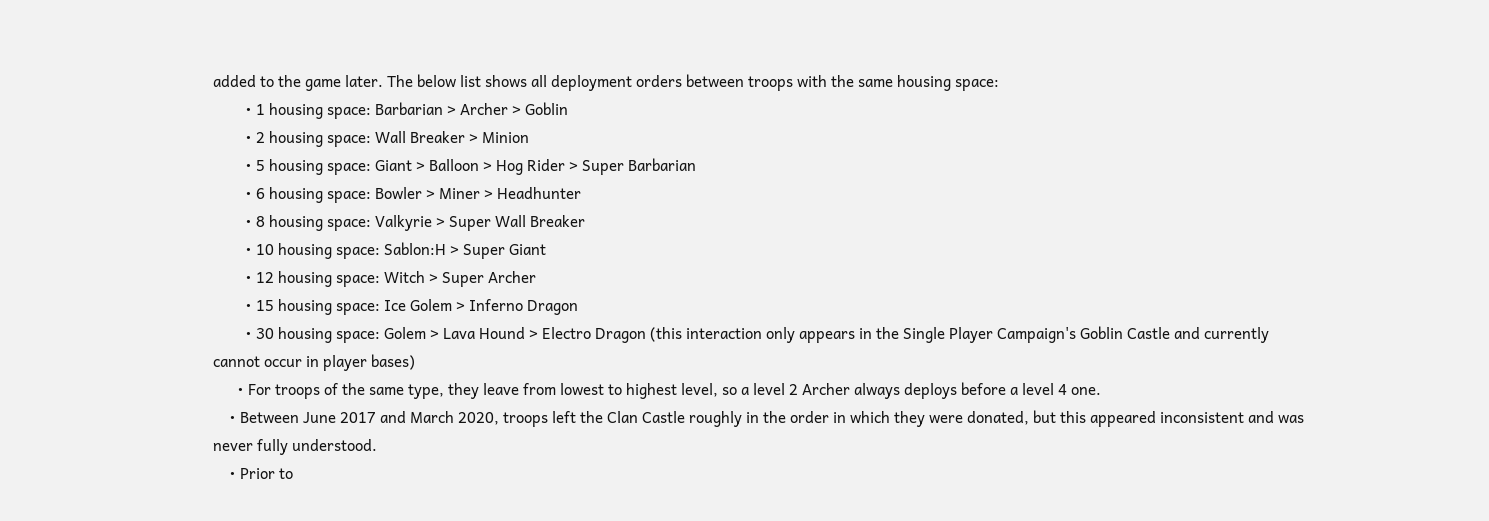added to the game later. The below list shows all deployment orders between troops with the same housing space:
        • 1 housing space: Barbarian > Archer > Goblin
        • 2 housing space: Wall Breaker > Minion
        • 5 housing space: Giant > Balloon > Hog Rider > Super Barbarian
        • 6 housing space: Bowler > Miner > Headhunter
        • 8 housing space: Valkyrie > Super Wall Breaker
        • 10 housing space: Sablon:H > Super Giant
        • 12 housing space: Witch > Super Archer
        • 15 housing space: Ice Golem > Inferno Dragon
        • 30 housing space: Golem > Lava Hound > Electro Dragon (this interaction only appears in the Single Player Campaign's Goblin Castle and currently cannot occur in player bases)
      • For troops of the same type, they leave from lowest to highest level, so a level 2 Archer always deploys before a level 4 one.
    • Between June 2017 and March 2020, troops left the Clan Castle roughly in the order in which they were donated, but this appeared inconsistent and was never fully understood.
    • Prior to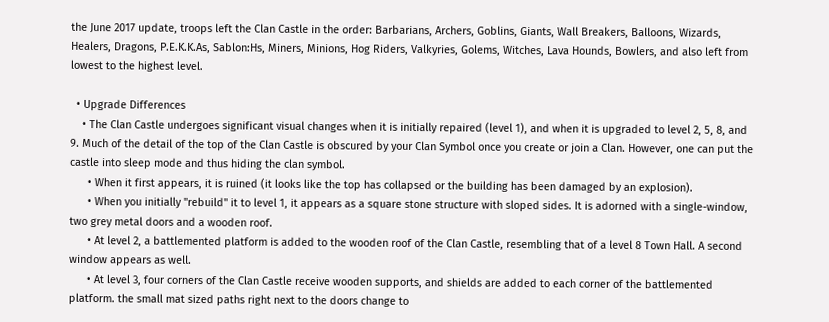the June 2017 update, troops left the Clan Castle in the order: Barbarians, Archers, Goblins, Giants, Wall Breakers, Balloons, Wizards, Healers, Dragons, P.E.K.K.As, Sablon:Hs, Miners, Minions, Hog Riders, Valkyries, Golems, Witches, Lava Hounds, Bowlers, and also left from lowest to the highest level.

  • Upgrade Differences
    • The Clan Castle undergoes significant visual changes when it is initially repaired (level 1), and when it is upgraded to level 2, 5, 8, and 9. Much of the detail of the top of the Clan Castle is obscured by your Clan Symbol once you create or join a Clan. However, one can put the castle into sleep mode and thus hiding the clan symbol.
      • When it first appears, it is ruined (it looks like the top has collapsed or the building has been damaged by an explosion).
      • When you initially "rebuild" it to level 1, it appears as a square stone structure with sloped sides. It is adorned with a single-window, two grey metal doors and a wooden roof.
      • At level 2, a battlemented platform is added to the wooden roof of the Clan Castle, resembling that of a level 8 Town Hall. A second window appears as well.
      • At level 3, four corners of the Clan Castle receive wooden supports, and shields are added to each corner of the battlemented platform. the small mat sized paths right next to the doors change to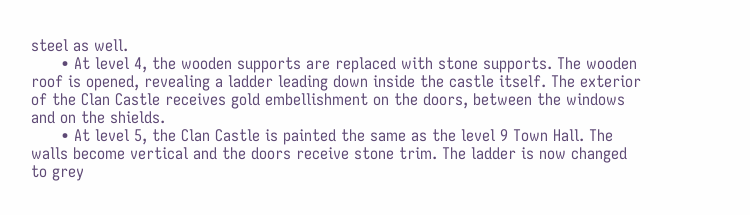steel as well.
      • At level 4, the wooden supports are replaced with stone supports. The wooden roof is opened, revealing a ladder leading down inside the castle itself. The exterior of the Clan Castle receives gold embellishment on the doors, between the windows and on the shields.
      • At level 5, the Clan Castle is painted the same as the level 9 Town Hall. The walls become vertical and the doors receive stone trim. The ladder is now changed to grey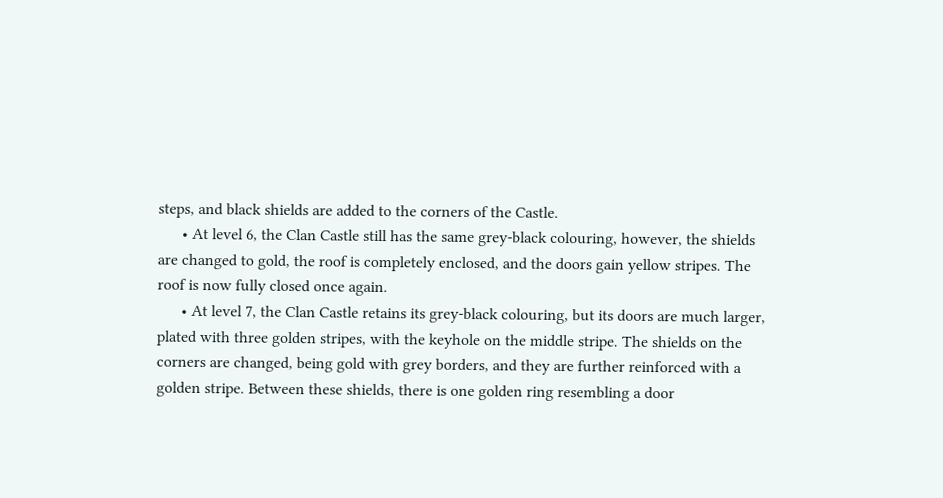steps, and black shields are added to the corners of the Castle.
      • At level 6, the Clan Castle still has the same grey-black colouring, however, the shields are changed to gold, the roof is completely enclosed, and the doors gain yellow stripes. The roof is now fully closed once again.
      • At level 7, the Clan Castle retains its grey-black colouring, but its doors are much larger, plated with three golden stripes, with the keyhole on the middle stripe. The shields on the corners are changed, being gold with grey borders, and they are further reinforced with a golden stripe. Between these shields, there is one golden ring resembling a door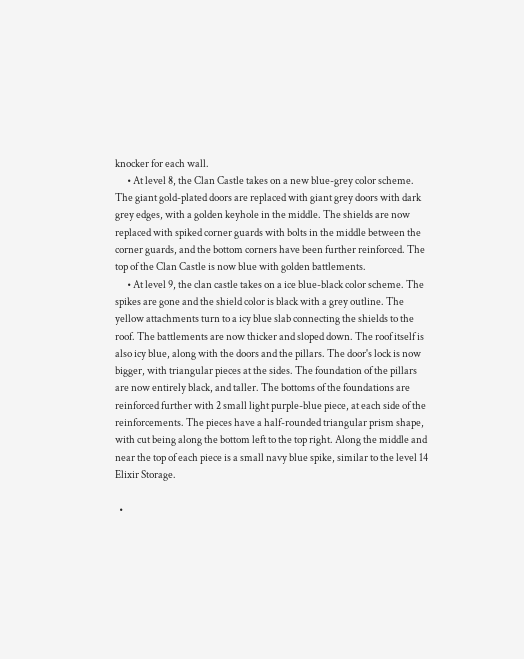knocker for each wall.
      • At level 8, the Clan Castle takes on a new blue-grey color scheme. The giant gold-plated doors are replaced with giant grey doors with dark grey edges, with a golden keyhole in the middle. The shields are now replaced with spiked corner guards with bolts in the middle between the corner guards, and the bottom corners have been further reinforced. The top of the Clan Castle is now blue with golden battlements.
      • At level 9, the clan castle takes on a ice blue-black color scheme. The spikes are gone and the shield color is black with a grey outline. The yellow attachments turn to a icy blue slab connecting the shields to the roof. The battlements are now thicker and sloped down. The roof itself is also icy blue, along with the doors and the pillars. The door's lock is now bigger, with triangular pieces at the sides. The foundation of the pillars are now entirely black, and taller. The bottoms of the foundations are reinforced further with 2 small light purple-blue piece, at each side of the reinforcements. The pieces have a half-rounded triangular prism shape, with cut being along the bottom left to the top right. Along the middle and near the top of each piece is a small navy blue spike, similar to the level 14 Elixir Storage.

  •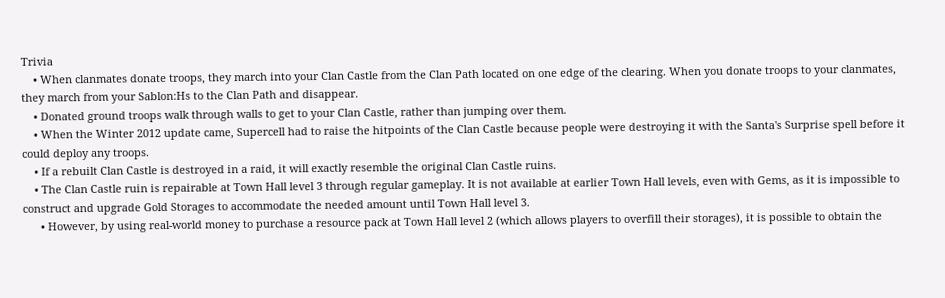Trivia
    • When clanmates donate troops, they march into your Clan Castle from the Clan Path located on one edge of the clearing. When you donate troops to your clanmates, they march from your Sablon:Hs to the Clan Path and disappear.
    • Donated ground troops walk through walls to get to your Clan Castle, rather than jumping over them.
    • When the Winter 2012 update came, Supercell had to raise the hitpoints of the Clan Castle because people were destroying it with the Santa's Surprise spell before it could deploy any troops.
    • If a rebuilt Clan Castle is destroyed in a raid, it will exactly resemble the original Clan Castle ruins.
    • The Clan Castle ruin is repairable at Town Hall level 3 through regular gameplay. It is not available at earlier Town Hall levels, even with Gems, as it is impossible to construct and upgrade Gold Storages to accommodate the needed amount until Town Hall level 3.
      • However, by using real-world money to purchase a resource pack at Town Hall level 2 (which allows players to overfill their storages), it is possible to obtain the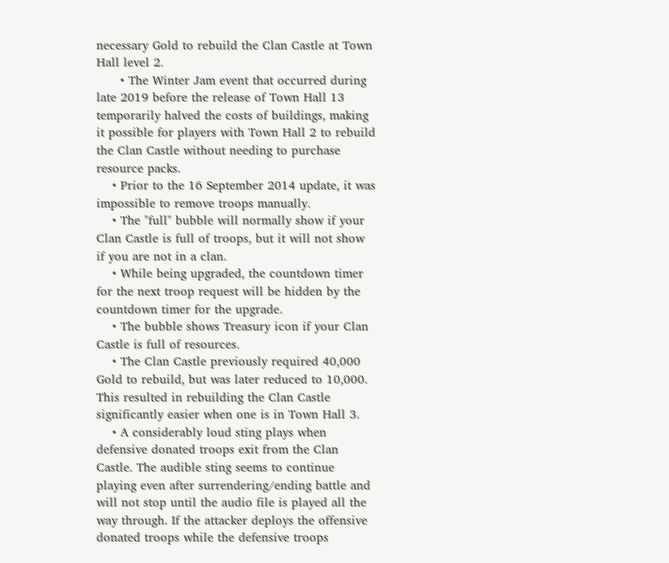necessary Gold to rebuild the Clan Castle at Town Hall level 2.
      • The Winter Jam event that occurred during late 2019 before the release of Town Hall 13 temporarily halved the costs of buildings, making it possible for players with Town Hall 2 to rebuild the Clan Castle without needing to purchase resource packs.
    • Prior to the 16 September 2014 update, it was impossible to remove troops manually.
    • The "full" bubble will normally show if your Clan Castle is full of troops, but it will not show if you are not in a clan.
    • While being upgraded, the countdown timer for the next troop request will be hidden by the countdown timer for the upgrade.
    • The bubble shows Treasury icon if your Clan Castle is full of resources.
    • The Clan Castle previously required 40,000 Gold to rebuild, but was later reduced to 10,000. This resulted in rebuilding the Clan Castle significantly easier when one is in Town Hall 3.
    • A considerably loud sting plays when defensive donated troops exit from the Clan Castle. The audible sting seems to continue playing even after surrendering/ending battle and will not stop until the audio file is played all the way through. If the attacker deploys the offensive donated troops while the defensive troops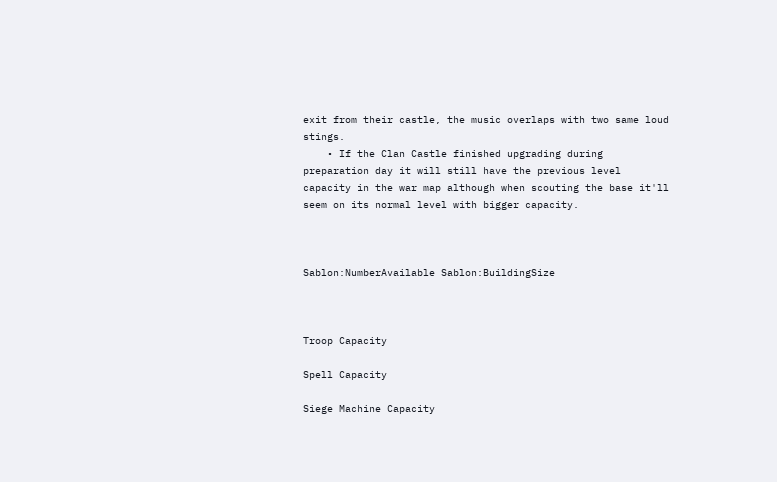exit from their castle, the music overlaps with two same loud stings.
    • If the Clan Castle finished upgrading during preparation day it will still have the previous level capacity in the war map although when scouting the base it'll seem on its normal level with bigger capacity.



Sablon:NumberAvailable Sablon:BuildingSize



Troop Capacity

Spell Capacity

Siege Machine Capacity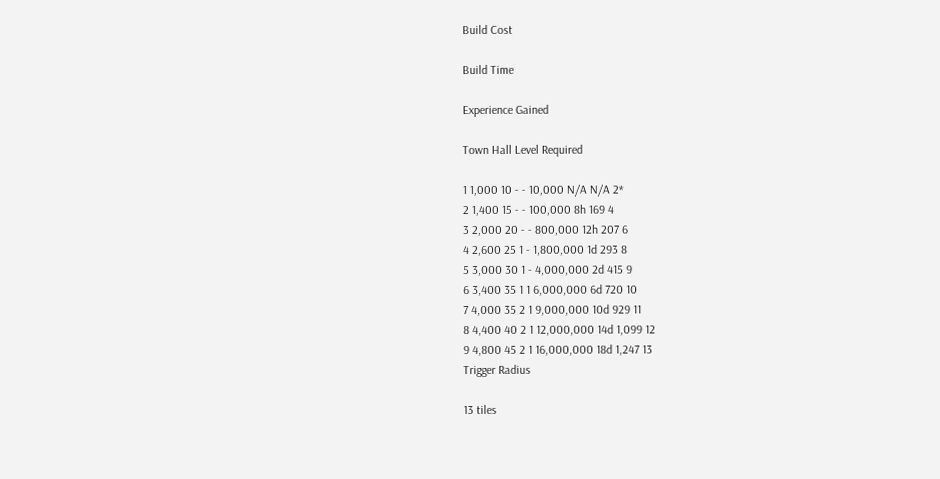Build Cost

Build Time

Experience Gained

Town Hall Level Required

1 1,000 10 - - 10,000 N/A N/A 2*
2 1,400 15 - - 100,000 8h 169 4
3 2,000 20 - - 800,000 12h 207 6
4 2,600 25 1 - 1,800,000 1d 293 8
5 3,000 30 1 - 4,000,000 2d 415 9
6 3,400 35 1 1 6,000,000 6d 720 10
7 4,000 35 2 1 9,000,000 10d 929 11
8 4,400 40 2 1 12,000,000 14d 1,099 12
9 4,800 45 2 1 16,000,000 18d 1,247 13
Trigger Radius

13 tiles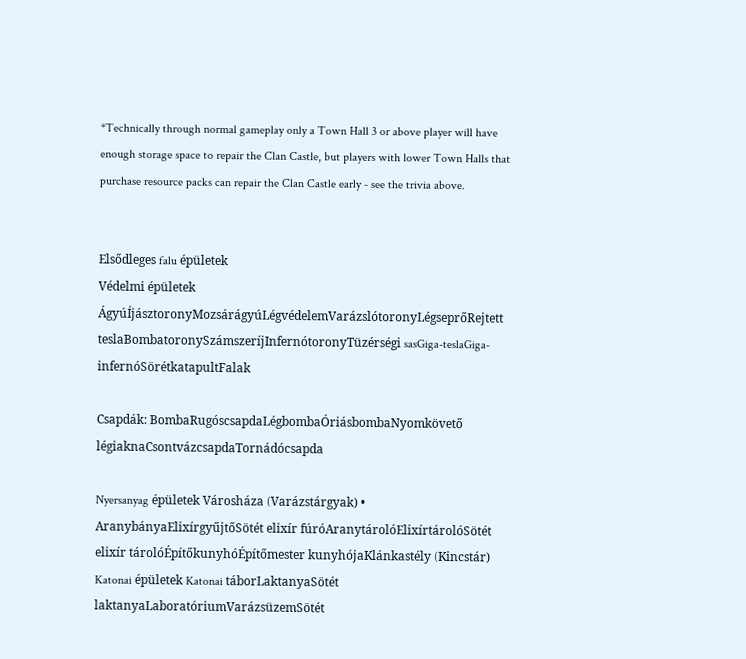*Technically through normal gameplay only a Town Hall 3 or above player will have enough storage space to repair the Clan Castle, but players with lower Town Halls that purchase resource packs can repair the Clan Castle early - see the trivia above.


Elsődleges falu épületek
Védelmi épületek ÁgyúÍjásztoronyMozsárágyúLégvédelemVarázslótoronyLégseprőRejtett teslaBombatoronySzámszeríjInfernótoronyTüzérségi sasGiga-teslaGiga-infernóSörétkatapultFalak

Csapdák: BombaRugóscsapdaLégbombaÓriásbombaNyomkövető légiaknaCsontvázcsapdaTornádócsapda

Nyersanyag épületek Városháza (Varázstárgyak) • AranybányaElixírgyűjtőSötét elixír fúróAranytárolóElixírtárolóSötét elixír tárolóÉpítőkunyhóÉpítőmester kunyhójaKlánkastély (Kincstár)
Katonai épületek Katonai táborLaktanyaSötét laktanyaLaboratóriumVarázsüzemSötét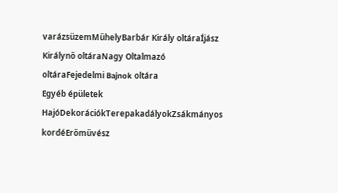varázsüzemMűhelyBarbár Király oltáraÍjász Királynő oltáraNagy Oltalmazó oltáraFejedelmi Bajnok oltára
Egyéb épületek HajóDekorációkTerepakadályokZsákmányos kordéErőművész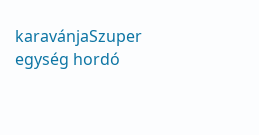karavánjaSzuper egység hordó